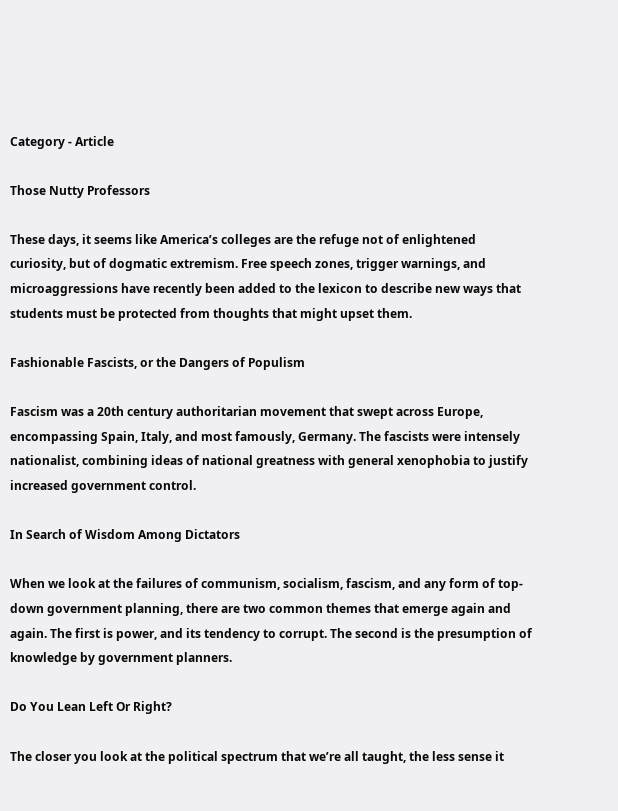Category - Article

Those Nutty Professors

These days, it seems like America’s colleges are the refuge not of enlightened curiosity, but of dogmatic extremism. Free speech zones, trigger warnings, and microaggressions have recently been added to the lexicon to describe new ways that students must be protected from thoughts that might upset them.

Fashionable Fascists, or the Dangers of Populism

Fascism was a 20th century authoritarian movement that swept across Europe, encompassing Spain, Italy, and most famously, Germany. The fascists were intensely nationalist, combining ideas of national greatness with general xenophobia to justify increased government control.

In Search of Wisdom Among Dictators

When we look at the failures of communism, socialism, fascism, and any form of top-down government planning, there are two common themes that emerge again and again. The first is power, and its tendency to corrupt. The second is the presumption of knowledge by government planners.

Do You Lean Left Or Right?

The closer you look at the political spectrum that we’re all taught, the less sense it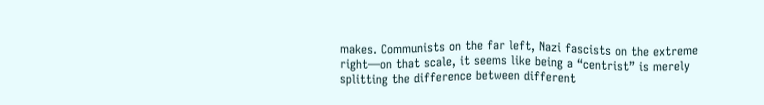makes. Communists on the far left, Nazi fascists on the extreme right—on that scale, it seems like being a “centrist” is merely splitting the difference between different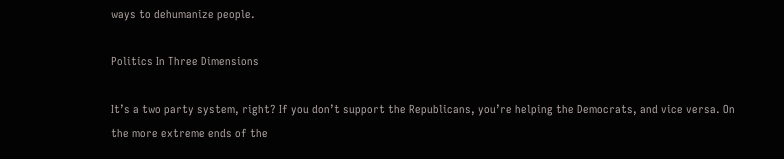ways to dehumanize people.

Politics In Three Dimensions

It’s a two party system, right? If you don’t support the Republicans, you’re helping the Democrats, and vice versa. On the more extreme ends of the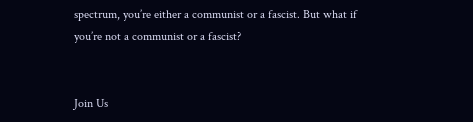spectrum, you’re either a communist or a fascist. But what if you’re not a communist or a fascist?


Join Us